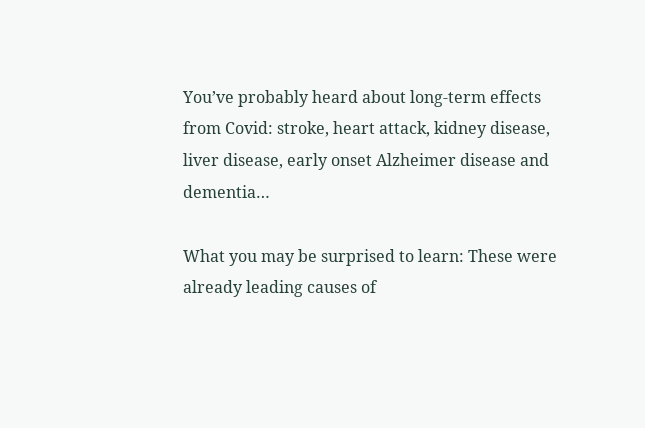You’ve probably heard about long-term effects from Covid: stroke, heart attack, kidney disease, liver disease, early onset Alzheimer disease and dementia…

What you may be surprised to learn: These were already leading causes of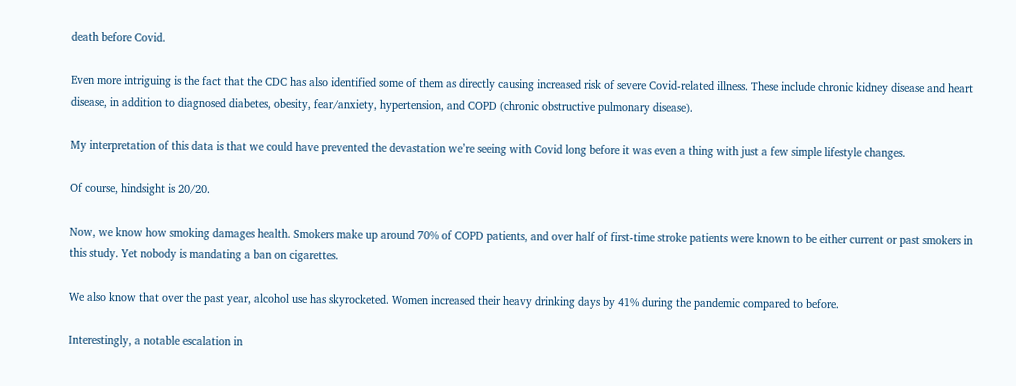death before Covid.

Even more intriguing is the fact that the CDC has also identified some of them as directly causing increased risk of severe Covid-related illness. These include chronic kidney disease and heart disease, in addition to diagnosed diabetes, obesity, fear/anxiety, hypertension, and COPD (chronic obstructive pulmonary disease).

My interpretation of this data is that we could have prevented the devastation we’re seeing with Covid long before it was even a thing with just a few simple lifestyle changes.

Of course, hindsight is 20/20.

Now, we know how smoking damages health. Smokers make up around 70% of COPD patients, and over half of first-time stroke patients were known to be either current or past smokers in this study. Yet nobody is mandating a ban on cigarettes.

We also know that over the past year, alcohol use has skyrocketed. Women increased their heavy drinking days by 41% during the pandemic compared to before.

Interestingly, a notable escalation in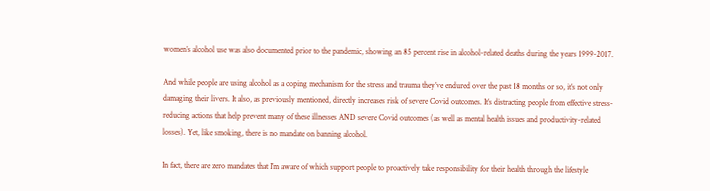women’s alcohol use was also documented prior to the pandemic, showing an 85 percent rise in alcohol-related deaths during the years 1999-2017.

And while people are using alcohol as a coping mechanism for the stress and trauma they’ve endured over the past 18 months or so, it’s not only damaging their livers. It also, as previously mentioned, directly increases risk of severe Covid outcomes. It’s distracting people from effective stress-reducing actions that help prevent many of these illnesses AND severe Covid outcomes (as well as mental health issues and productivity-related losses). Yet, like smoking, there is no mandate on banning alcohol.

In fact, there are zero mandates that I’m aware of which support people to proactively take responsibility for their health through the lifestyle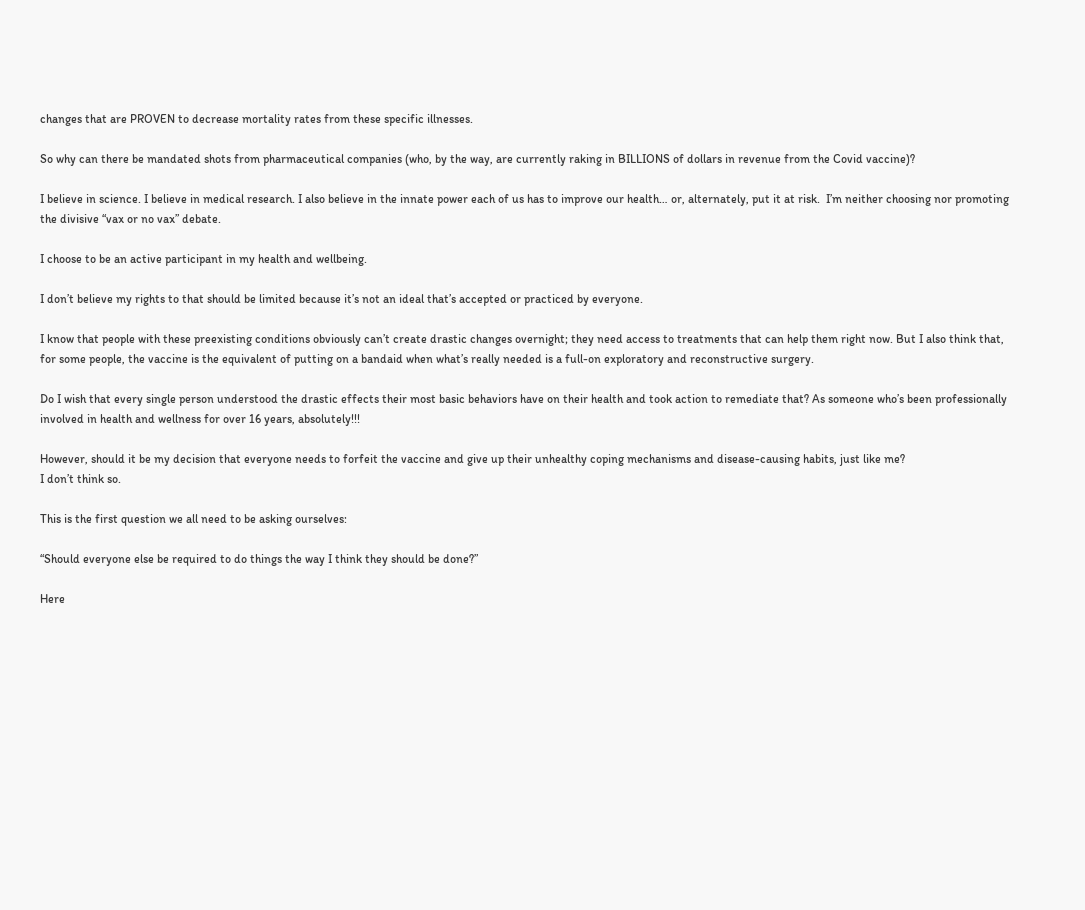changes that are PROVEN to decrease mortality rates from these specific illnesses.

So why can there be mandated shots from pharmaceutical companies (who, by the way, are currently raking in BILLIONS of dollars in revenue from the Covid vaccine)?

I believe in science. I believe in medical research. I also believe in the innate power each of us has to improve our health… or, alternately, put it at risk.  I’m neither choosing nor promoting the divisive “vax or no vax” debate.

I choose to be an active participant in my health and wellbeing.

I don’t believe my rights to that should be limited because it’s not an ideal that’s accepted or practiced by everyone.

I know that people with these preexisting conditions obviously can’t create drastic changes overnight; they need access to treatments that can help them right now. But I also think that, for some people, the vaccine is the equivalent of putting on a bandaid when what’s really needed is a full-on exploratory and reconstructive surgery.

Do I wish that every single person understood the drastic effects their most basic behaviors have on their health and took action to remediate that? As someone who’s been professionally involved in health and wellness for over 16 years, absolutely!!!

However, should it be my decision that everyone needs to forfeit the vaccine and give up their unhealthy coping mechanisms and disease-causing habits, just like me?
I don’t think so.

This is the first question we all need to be asking ourselves:

“Should everyone else be required to do things the way I think they should be done?”

Here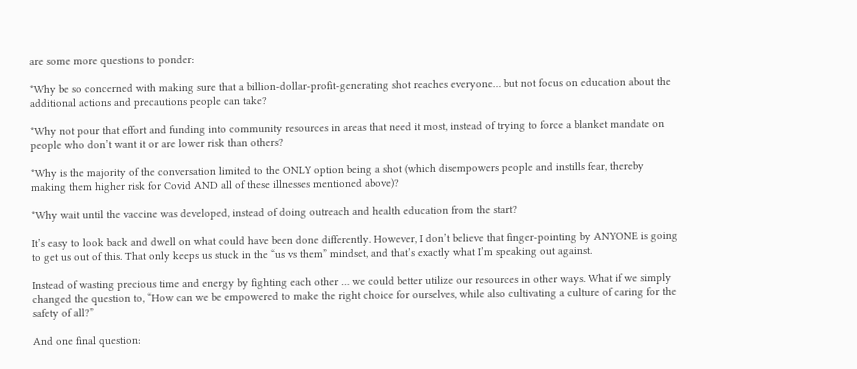are some more questions to ponder:

*Why be so concerned with making sure that a billion-dollar-profit-generating shot reaches everyone… but not focus on education about the additional actions and precautions people can take?

*Why not pour that effort and funding into community resources in areas that need it most, instead of trying to force a blanket mandate on people who don’t want it or are lower risk than others?

*Why is the majority of the conversation limited to the ONLY option being a shot (which disempowers people and instills fear, thereby making them higher risk for Covid AND all of these illnesses mentioned above)?

*Why wait until the vaccine was developed, instead of doing outreach and health education from the start?

It’s easy to look back and dwell on what could have been done differently. However, I don’t believe that finger-pointing by ANYONE is going to get us out of this. That only keeps us stuck in the “us vs them” mindset, and that’s exactly what I’m speaking out against.

Instead of wasting precious time and energy by fighting each other … we could better utilize our resources in other ways. What if we simply changed the question to, “How can we be empowered to make the right choice for ourselves, while also cultivating a culture of caring for the safety of all?”

And one final question: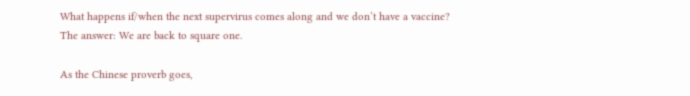What happens if/when the next supervirus comes along and we don’t have a vaccine?
The answer: We are back to square one.

As the Chinese proverb goes,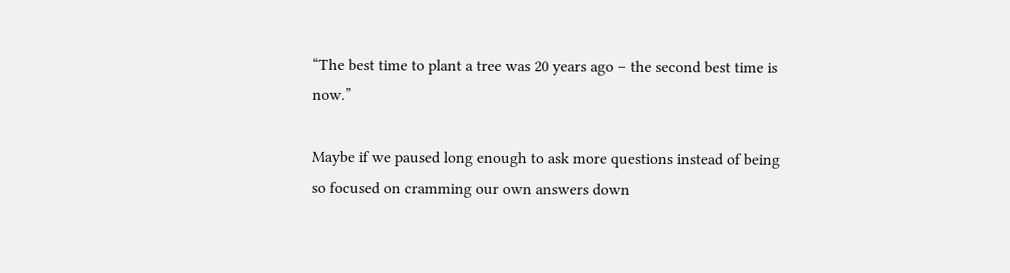“The best time to plant a tree was 20 years ago – the second best time is now.”

Maybe if we paused long enough to ask more questions instead of being so focused on cramming our own answers down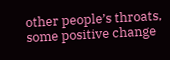other people’s throats, some positive change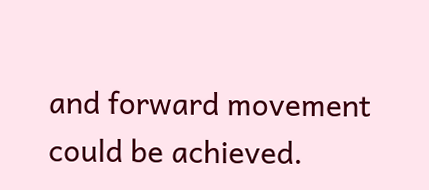and forward movement could be achieved.